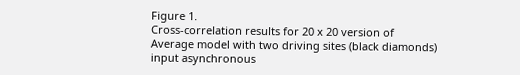Figure 1.
Cross-correlation results for 20 x 20 version of Average model with two driving sites (black diamonds) input asynchronous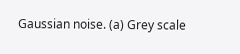Gaussian noise. (a) Grey scale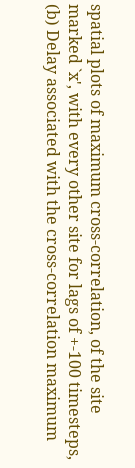spatial plots of maximum cross-correlation, of the site marked `x', with every other site for lags of +-100 timesteps, (b) Delay associated with the cross-correlation maximum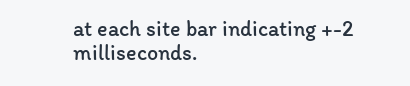at each site bar indicating +-2 milliseconds.